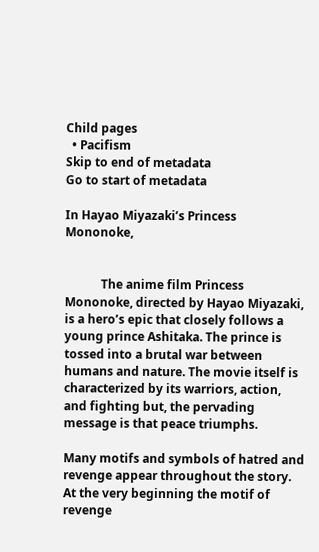Child pages
  • Pacifism
Skip to end of metadata
Go to start of metadata

In Hayao Miyazaki’s Princess Mononoke,


            The anime film Princess Mononoke, directed by Hayao Miyazaki, is a hero’s epic that closely follows a young prince Ashitaka. The prince is tossed into a brutal war between humans and nature. The movie itself is characterized by its warriors, action, and fighting but, the pervading message is that peace triumphs.

Many motifs and symbols of hatred and revenge appear throughout the story. At the very beginning the motif of revenge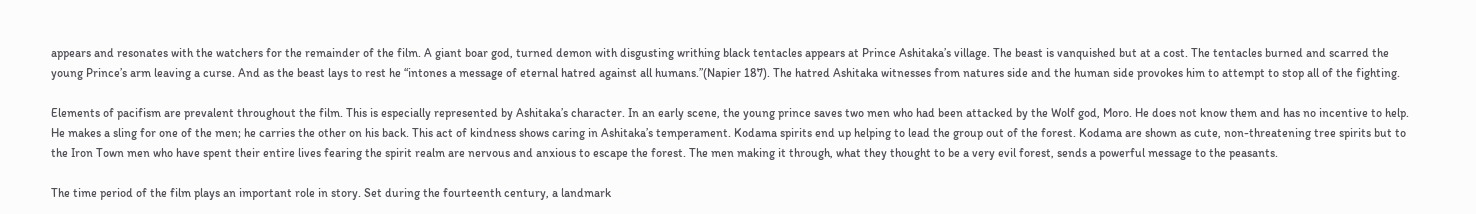appears and resonates with the watchers for the remainder of the film. A giant boar god, turned demon with disgusting writhing black tentacles appears at Prince Ashitaka’s village. The beast is vanquished but at a cost. The tentacles burned and scarred the young Prince’s arm leaving a curse. And as the beast lays to rest he “intones a message of eternal hatred against all humans.”(Napier 187). The hatred Ashitaka witnesses from natures side and the human side provokes him to attempt to stop all of the fighting.

Elements of pacifism are prevalent throughout the film. This is especially represented by Ashitaka’s character. In an early scene, the young prince saves two men who had been attacked by the Wolf god, Moro. He does not know them and has no incentive to help. He makes a sling for one of the men; he carries the other on his back. This act of kindness shows caring in Ashitaka’s temperament. Kodama spirits end up helping to lead the group out of the forest. Kodama are shown as cute, non-threatening tree spirits but to the Iron Town men who have spent their entire lives fearing the spirit realm are nervous and anxious to escape the forest. The men making it through, what they thought to be a very evil forest, sends a powerful message to the peasants.

The time period of the film plays an important role in story. Set during the fourteenth century, a landmark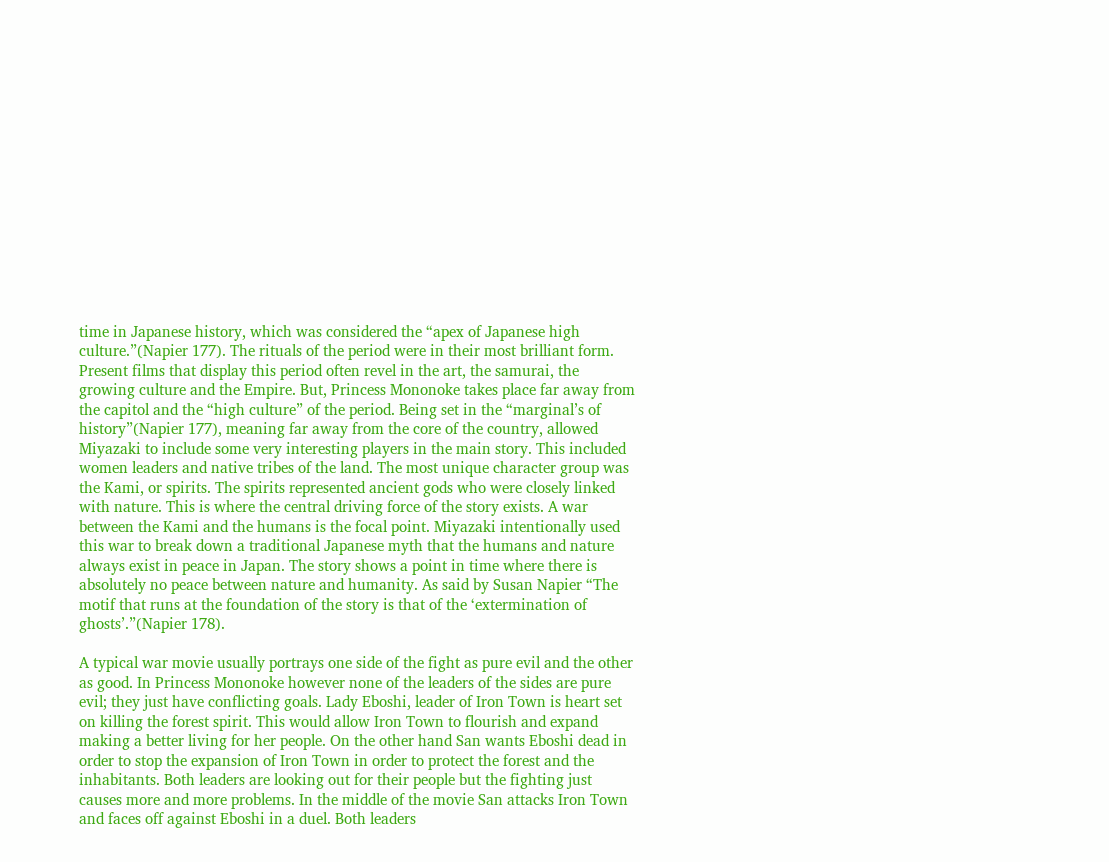time in Japanese history, which was considered the “apex of Japanese high culture.”(Napier 177). The rituals of the period were in their most brilliant form. Present films that display this period often revel in the art, the samurai, the growing culture and the Empire. But, Princess Mononoke takes place far away from the capitol and the “high culture” of the period. Being set in the “marginal’s of history”(Napier 177), meaning far away from the core of the country, allowed Miyazaki to include some very interesting players in the main story. This included women leaders and native tribes of the land. The most unique character group was the Kami, or spirits. The spirits represented ancient gods who were closely linked with nature. This is where the central driving force of the story exists. A war between the Kami and the humans is the focal point. Miyazaki intentionally used this war to break down a traditional Japanese myth that the humans and nature always exist in peace in Japan. The story shows a point in time where there is absolutely no peace between nature and humanity. As said by Susan Napier “The motif that runs at the foundation of the story is that of the ‘extermination of ghosts’.”(Napier 178).

A typical war movie usually portrays one side of the fight as pure evil and the other as good. In Princess Mononoke however none of the leaders of the sides are pure evil; they just have conflicting goals. Lady Eboshi, leader of Iron Town is heart set on killing the forest spirit. This would allow Iron Town to flourish and expand making a better living for her people. On the other hand San wants Eboshi dead in order to stop the expansion of Iron Town in order to protect the forest and the inhabitants. Both leaders are looking out for their people but the fighting just causes more and more problems. In the middle of the movie San attacks Iron Town and faces off against Eboshi in a duel. Both leaders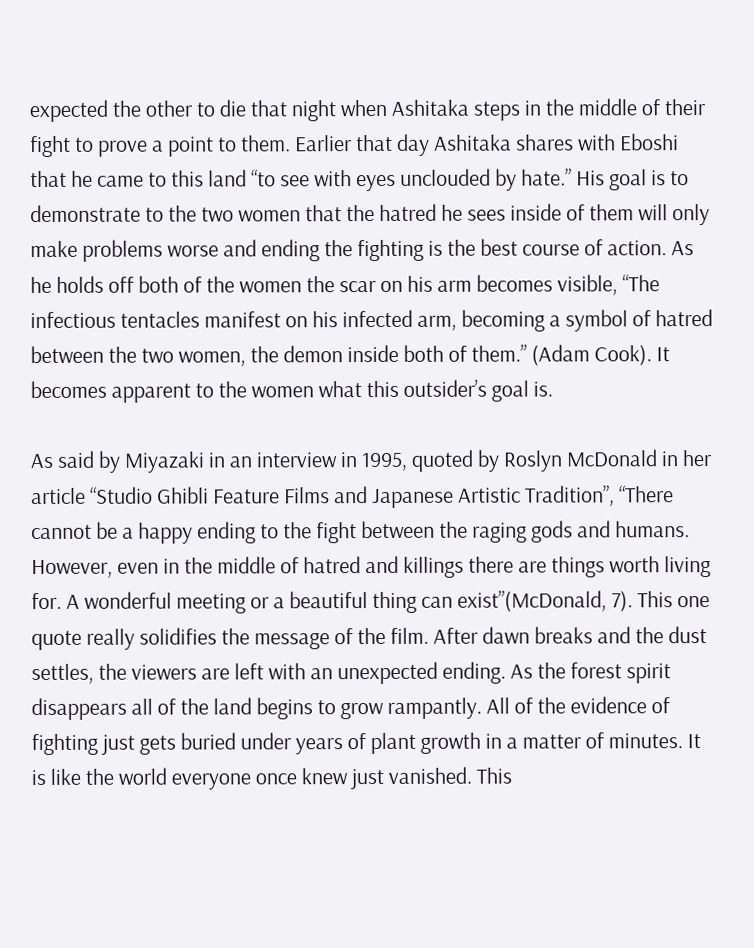expected the other to die that night when Ashitaka steps in the middle of their fight to prove a point to them. Earlier that day Ashitaka shares with Eboshi that he came to this land “to see with eyes unclouded by hate.” His goal is to demonstrate to the two women that the hatred he sees inside of them will only make problems worse and ending the fighting is the best course of action. As he holds off both of the women the scar on his arm becomes visible, “The infectious tentacles manifest on his infected arm, becoming a symbol of hatred between the two women, the demon inside both of them.” (Adam Cook). It becomes apparent to the women what this outsider’s goal is.

As said by Miyazaki in an interview in 1995, quoted by Roslyn McDonald in her article “Studio Ghibli Feature Films and Japanese Artistic Tradition”, “There cannot be a happy ending to the fight between the raging gods and humans. However, even in the middle of hatred and killings there are things worth living for. A wonderful meeting or a beautiful thing can exist”(McDonald, 7). This one quote really solidifies the message of the film. After dawn breaks and the dust settles, the viewers are left with an unexpected ending. As the forest spirit disappears all of the land begins to grow rampantly. All of the evidence of fighting just gets buried under years of plant growth in a matter of minutes. It is like the world everyone once knew just vanished. This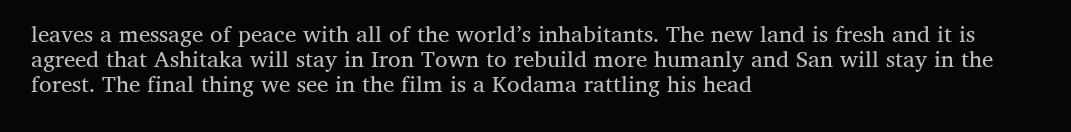leaves a message of peace with all of the world’s inhabitants. The new land is fresh and it is agreed that Ashitaka will stay in Iron Town to rebuild more humanly and San will stay in the forest. The final thing we see in the film is a Kodama rattling his head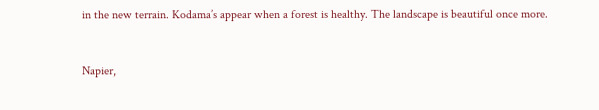in the new terrain. Kodama’s appear when a forest is healthy. The landscape is beautiful once more.


Napier,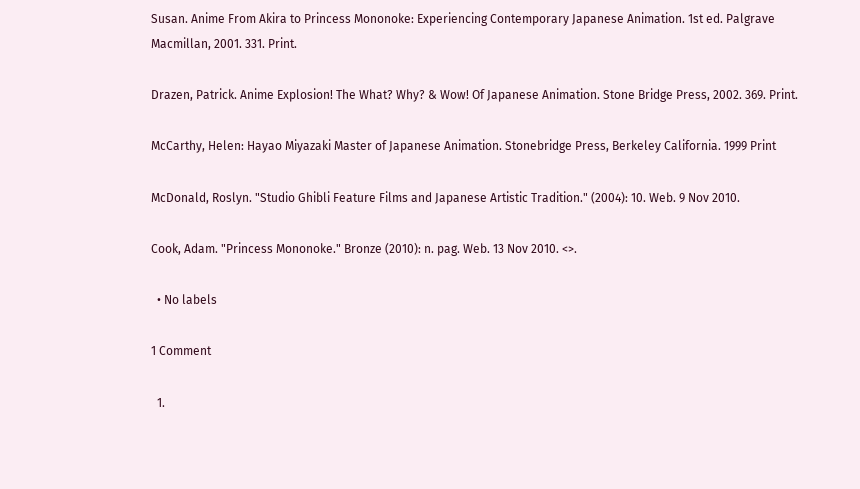Susan. Anime From Akira to Princess Mononoke: Experiencing Contemporary Japanese Animation. 1st ed. Palgrave Macmillan, 2001. 331. Print.

Drazen, Patrick. Anime Explosion! The What? Why? & Wow! Of Japanese Animation. Stone Bridge Press, 2002. 369. Print.

McCarthy, Helen: Hayao Miyazaki Master of Japanese Animation. Stonebridge Press, Berkeley California. 1999 Print

McDonald, Roslyn. "Studio Ghibli Feature Films and Japanese Artistic Tradition." (2004): 10. Web. 9 Nov 2010.

Cook, Adam. "Princess Mononoke." Bronze (2010): n. pag. Web. 13 Nov 2010. <>.

  • No labels

1 Comment

  1.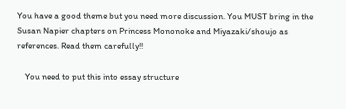You have a good theme but you need more discussion. You MUST bring in the Susan Napier chapters on Princess Mononoke and Miyazaki/shoujo as references. Read them carefully!!

    You need to put this into essay structure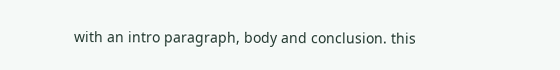with an intro paragraph, body and conclusion. this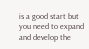is a good start but you need to expand and develop the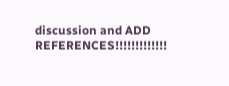discussion and ADD REFERENCES!!!!!!!!!!!!!